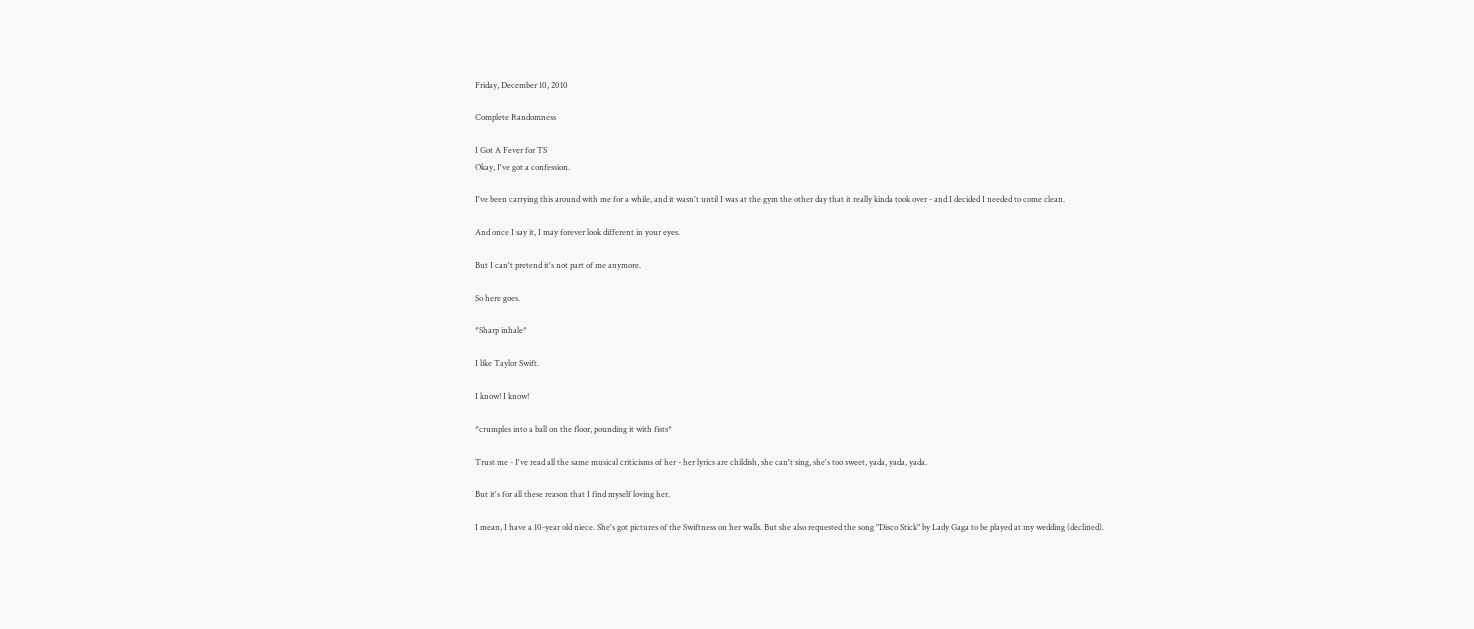Friday, December 10, 2010

Complete Randomness

I Got A Fever for TS
Okay, I've got a confession.

I've been carrying this around with me for a while, and it wasn't until I was at the gym the other day that it really kinda took over - and I decided I needed to come clean.

And once I say it, I may forever look different in your eyes.

But I can't pretend it's not part of me anymore.

So here goes.

*Sharp inhale*

I like Taylor Swift.

I know! I know!

*crumples into a ball on the floor, pounding it with fists*

Trust me - I've read all the same musical criticisms of her - her lyrics are childish, she can't sing, she's too sweet, yada, yada, yada.

But it's for all these reason that I find myself loving her.

I mean, I have a 10-year old niece. She's got pictures of the Swiftness on her walls. But she also requested the song "Disco Stick" by Lady Gaga to be played at my wedding (declined).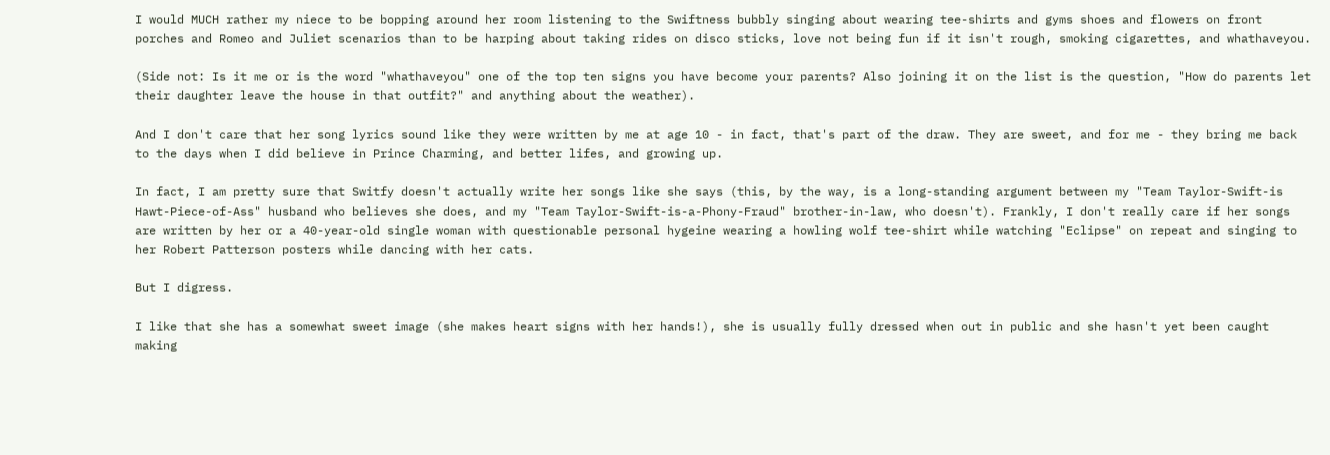I would MUCH rather my niece to be bopping around her room listening to the Swiftness bubbly singing about wearing tee-shirts and gyms shoes and flowers on front porches and Romeo and Juliet scenarios than to be harping about taking rides on disco sticks, love not being fun if it isn't rough, smoking cigarettes, and whathaveyou.

(Side not: Is it me or is the word "whathaveyou" one of the top ten signs you have become your parents? Also joining it on the list is the question, "How do parents let their daughter leave the house in that outfit?" and anything about the weather).

And I don't care that her song lyrics sound like they were written by me at age 10 - in fact, that's part of the draw. They are sweet, and for me - they bring me back to the days when I did believe in Prince Charming, and better lifes, and growing up.

In fact, I am pretty sure that Switfy doesn't actually write her songs like she says (this, by the way, is a long-standing argument between my "Team Taylor-Swift-is Hawt-Piece-of-Ass" husband who believes she does, and my "Team Taylor-Swift-is-a-Phony-Fraud" brother-in-law, who doesn't). Frankly, I don't really care if her songs are written by her or a 40-year-old single woman with questionable personal hygeine wearing a howling wolf tee-shirt while watching "Eclipse" on repeat and singing to her Robert Patterson posters while dancing with her cats.

But I digress.

I like that she has a somewhat sweet image (she makes heart signs with her hands!), she is usually fully dressed when out in public and she hasn't yet been caught making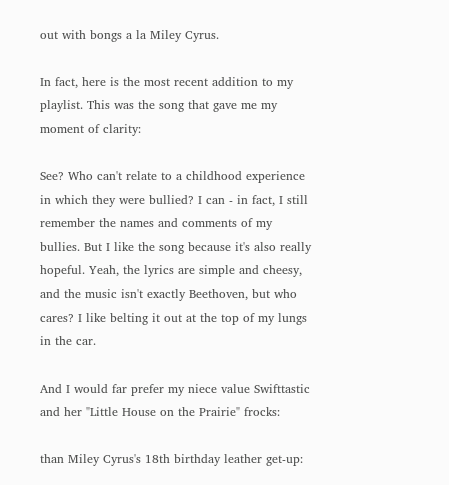out with bongs a la Miley Cyrus.

In fact, here is the most recent addition to my playlist. This was the song that gave me my moment of clarity:

See? Who can't relate to a childhood experience in which they were bullied? I can - in fact, I still remember the names and comments of my bullies. But I like the song because it's also really hopeful. Yeah, the lyrics are simple and cheesy, and the music isn't exactly Beethoven, but who cares? I like belting it out at the top of my lungs in the car.

And I would far prefer my niece value Swifttastic and her "Little House on the Prairie" frocks:

than Miley Cyrus's 18th birthday leather get-up: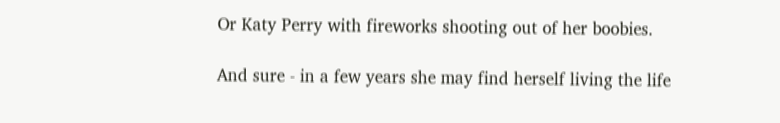Or Katy Perry with fireworks shooting out of her boobies.

And sure - in a few years she may find herself living the life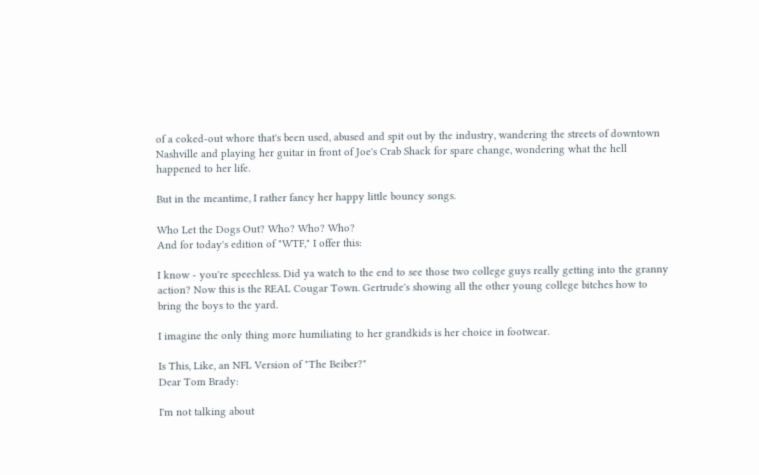of a coked-out whore that's been used, abused and spit out by the industry, wandering the streets of downtown Nashville and playing her guitar in front of Joe's Crab Shack for spare change, wondering what the hell happened to her life.

But in the meantime, I rather fancy her happy little bouncy songs.

Who Let the Dogs Out? Who? Who? Who?
And for today's edition of "WTF," I offer this:

I know - you're speechless. Did ya watch to the end to see those two college guys really getting into the granny action? Now this is the REAL Cougar Town. Gertrude's showing all the other young college bitches how to bring the boys to the yard.

I imagine the only thing more humiliating to her grandkids is her choice in footwear.

Is This, Like, an NFL Version of "The Beiber?"
Dear Tom Brady:

I'm not talking about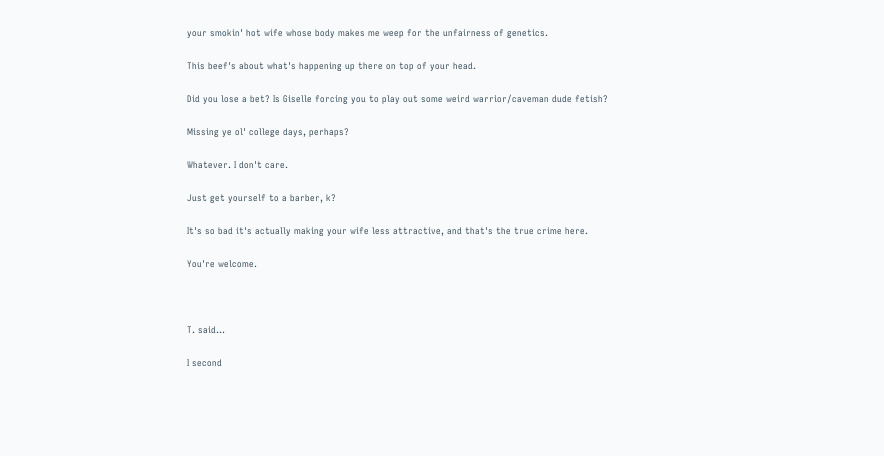your smokin' hot wife whose body makes me weep for the unfairness of genetics.

This beef's about what's happening up there on top of your head.

Did you lose a bet? Is Giselle forcing you to play out some weird warrior/caveman dude fetish?

Missing ye ol' college days, perhaps?

Whatever. I don't care.

Just get yourself to a barber, k?

It's so bad it's actually making your wife less attractive, and that's the true crime here.

You're welcome.



T. said...

I second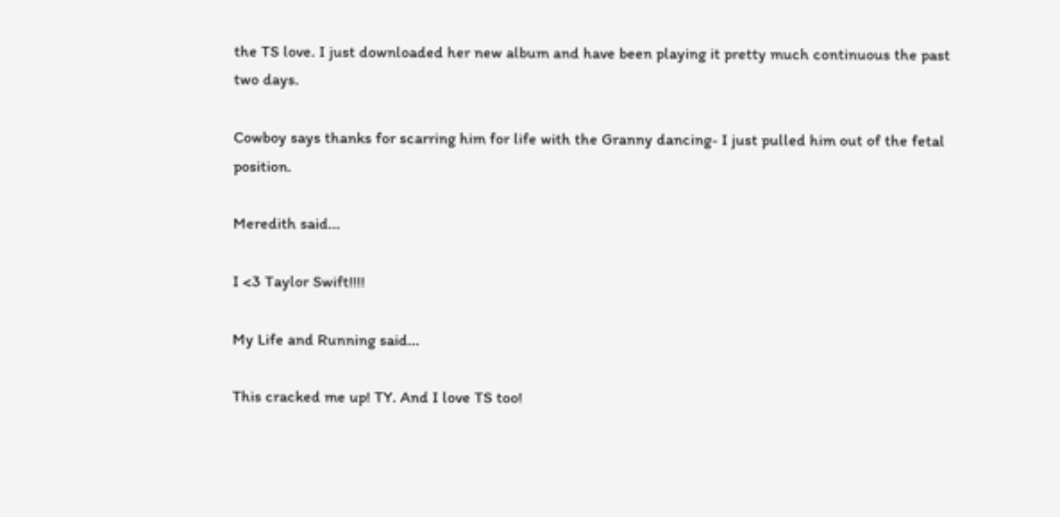the TS love. I just downloaded her new album and have been playing it pretty much continuous the past two days.

Cowboy says thanks for scarring him for life with the Granny dancing- I just pulled him out of the fetal position.

Meredith said...

I <3 Taylor Swift!!!!

My Life and Running said...

This cracked me up! TY. And I love TS too!